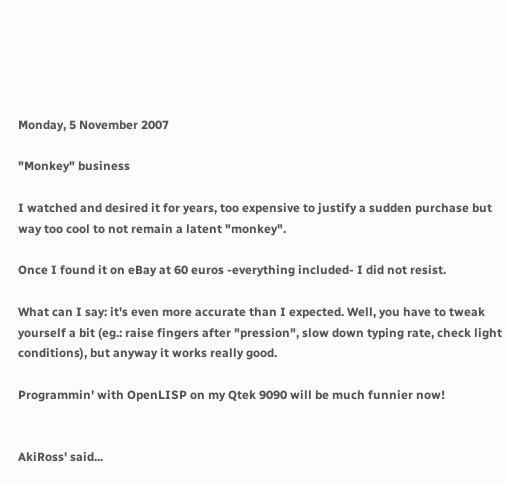Monday, 5 November 2007

"Monkey" business

I watched and desired it for years, too expensive to justify a sudden purchase but way too cool to not remain a latent "monkey".

Once I found it on eBay at 60 euros -everything included- I did not resist.

What can I say: it's even more accurate than I expected. Well, you have to tweak yourself a bit (eg.: raise fingers after "pression", slow down typing rate, check light conditions), but anyway it works really good.

Programmin' with OpenLISP on my Qtek 9090 will be much funnier now!


AkiRoss' said...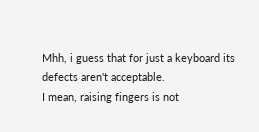Mhh, i guess that for just a keyboard its defects aren't acceptable.
I mean, raising fingers is not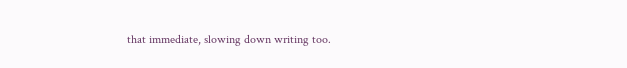that immediate, slowing down writing too.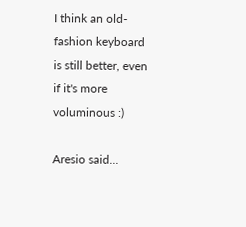I think an old-fashion keyboard is still better, even if it's more voluminous :)

Aresio said...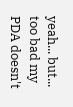yeah... but... too bad my PDA doesn't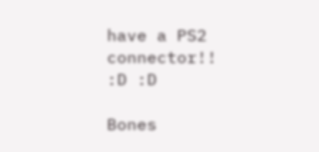have a PS2 connector!! :D :D

Bones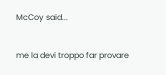McCoy said...

me la devi troppo far provare